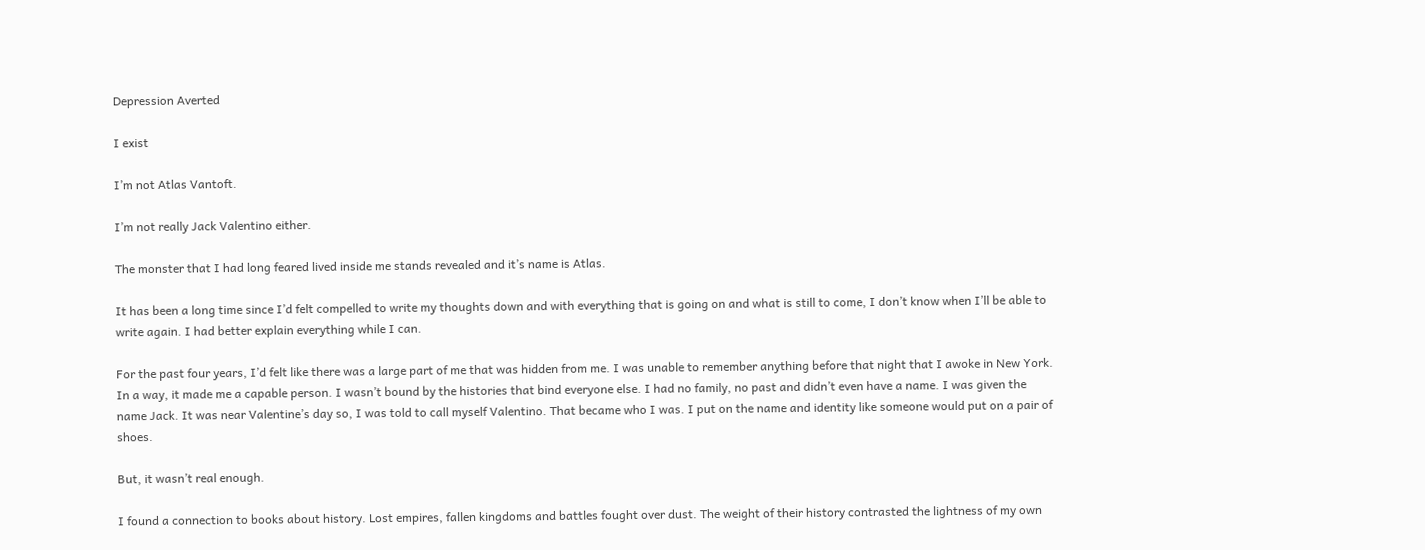Depression Averted

I exist

I’m not Atlas Vantoft.

I’m not really Jack Valentino either.

The monster that I had long feared lived inside me stands revealed and it’s name is Atlas.

It has been a long time since I’d felt compelled to write my thoughts down and with everything that is going on and what is still to come, I don’t know when I’ll be able to write again. I had better explain everything while I can.

For the past four years, I’d felt like there was a large part of me that was hidden from me. I was unable to remember anything before that night that I awoke in New York. In a way, it made me a capable person. I wasn’t bound by the histories that bind everyone else. I had no family, no past and didn’t even have a name. I was given the name Jack. It was near Valentine’s day so, I was told to call myself Valentino. That became who I was. I put on the name and identity like someone would put on a pair of shoes.

But, it wasn’t real enough.

I found a connection to books about history. Lost empires, fallen kingdoms and battles fought over dust. The weight of their history contrasted the lightness of my own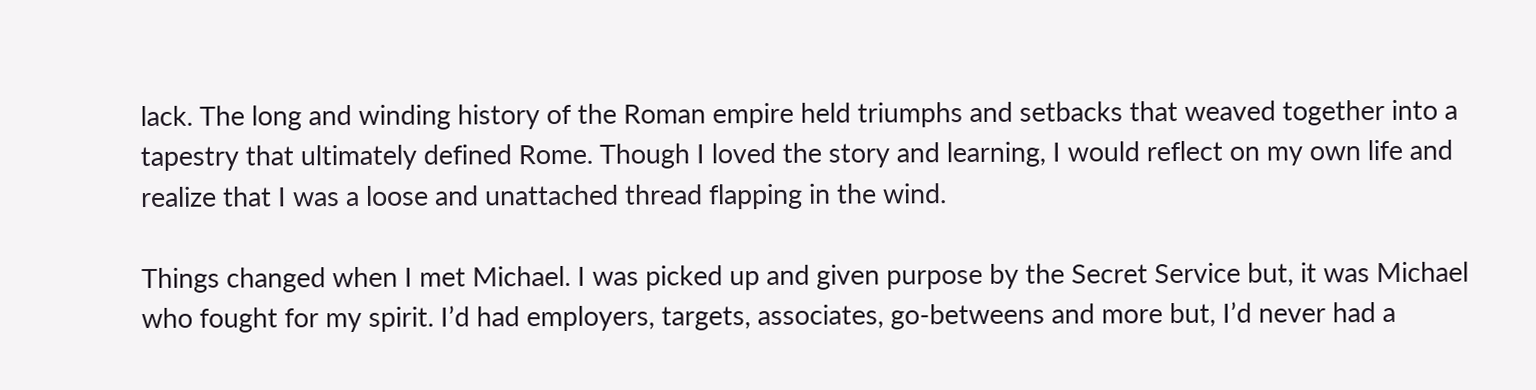lack. The long and winding history of the Roman empire held triumphs and setbacks that weaved together into a tapestry that ultimately defined Rome. Though I loved the story and learning, I would reflect on my own life and realize that I was a loose and unattached thread flapping in the wind.

Things changed when I met Michael. I was picked up and given purpose by the Secret Service but, it was Michael who fought for my spirit. I’d had employers, targets, associates, go-betweens and more but, I’d never had a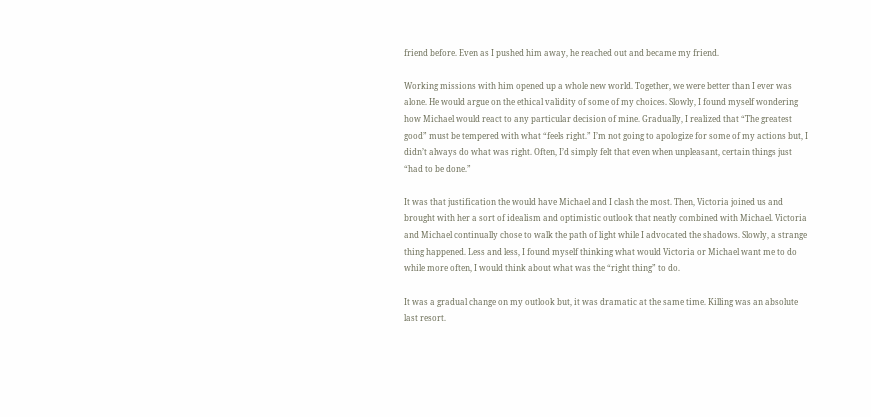friend before. Even as I pushed him away, he reached out and became my friend.

Working missions with him opened up a whole new world. Together, we were better than I ever was alone. He would argue on the ethical validity of some of my choices. Slowly, I found myself wondering how Michael would react to any particular decision of mine. Gradually, I realized that “The greatest good” must be tempered with what “feels right.” I’m not going to apologize for some of my actions but, I didn’t always do what was right. Often, I’d simply felt that even when unpleasant, certain things just “had to be done.”

It was that justification the would have Michael and I clash the most. Then, Victoria joined us and brought with her a sort of idealism and optimistic outlook that neatly combined with Michael. Victoria and Michael continually chose to walk the path of light while I advocated the shadows. Slowly, a strange thing happened. Less and less, I found myself thinking what would Victoria or Michael want me to do while more often, I would think about what was the “right thing” to do.

It was a gradual change on my outlook but, it was dramatic at the same time. Killing was an absolute last resort.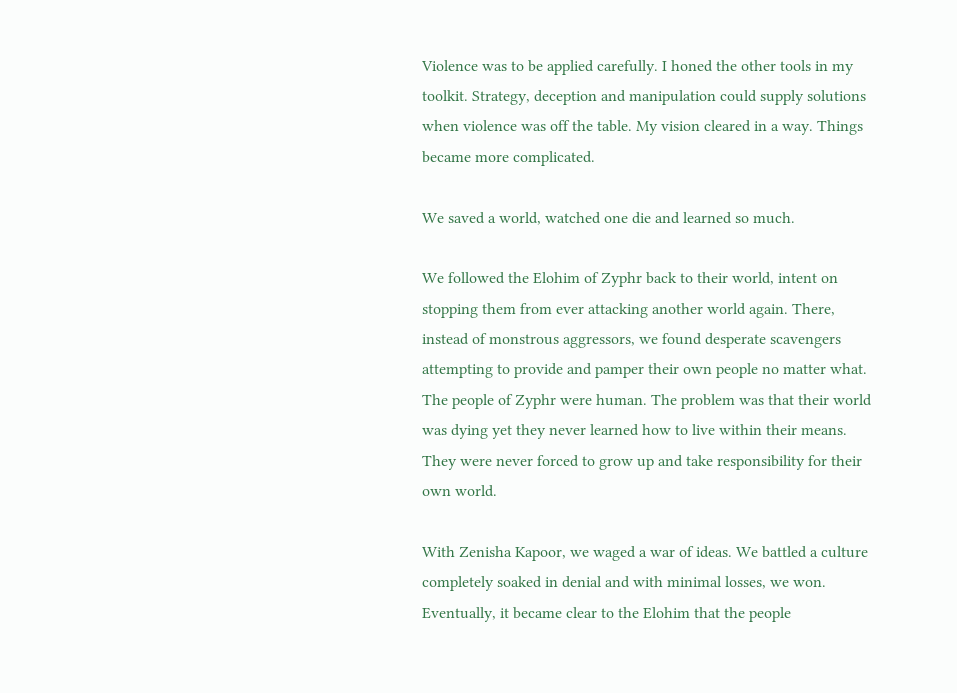Violence was to be applied carefully. I honed the other tools in my toolkit. Strategy, deception and manipulation could supply solutions when violence was off the table. My vision cleared in a way. Things became more complicated.

We saved a world, watched one die and learned so much.

We followed the Elohim of Zyphr back to their world, intent on stopping them from ever attacking another world again. There, instead of monstrous aggressors, we found desperate scavengers attempting to provide and pamper their own people no matter what. The people of Zyphr were human. The problem was that their world was dying yet they never learned how to live within their means. They were never forced to grow up and take responsibility for their own world.

With Zenisha Kapoor, we waged a war of ideas. We battled a culture completely soaked in denial and with minimal losses, we won. Eventually, it became clear to the Elohim that the people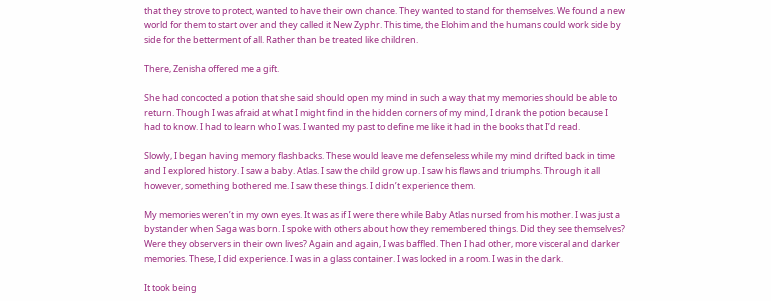that they strove to protect, wanted to have their own chance. They wanted to stand for themselves. We found a new world for them to start over and they called it New Zyphr. This time, the Elohim and the humans could work side by side for the betterment of all. Rather than be treated like children.

There, Zenisha offered me a gift.

She had concocted a potion that she said should open my mind in such a way that my memories should be able to return. Though I was afraid at what I might find in the hidden corners of my mind, I drank the potion because I had to know. I had to learn who I was. I wanted my past to define me like it had in the books that I’d read.

Slowly, I began having memory flashbacks. These would leave me defenseless while my mind drifted back in time and I explored history. I saw a baby. Atlas. I saw the child grow up. I saw his flaws and triumphs. Through it all however, something bothered me. I saw these things. I didn’t experience them.

My memories weren’t in my own eyes. It was as if I were there while Baby Atlas nursed from his mother. I was just a bystander when Saga was born. I spoke with others about how they remembered things. Did they see themselves? Were they observers in their own lives? Again and again, I was baffled. Then I had other, more visceral and darker memories. These, I did experience. I was in a glass container. I was locked in a room. I was in the dark.

It took being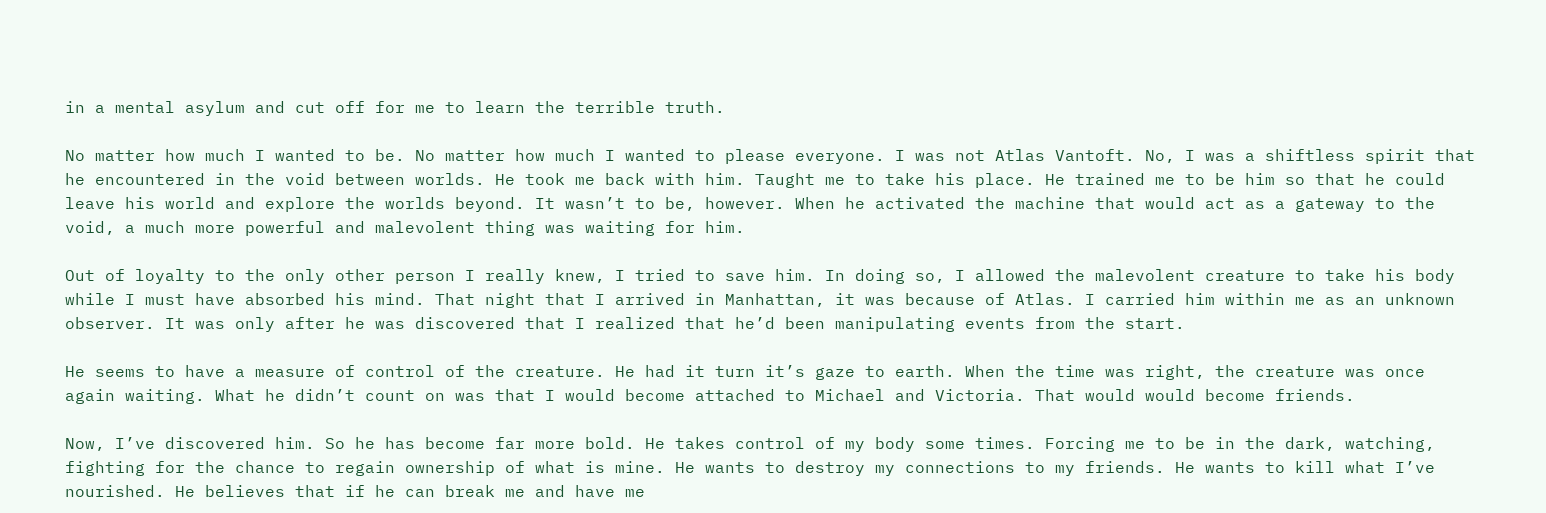in a mental asylum and cut off for me to learn the terrible truth.

No matter how much I wanted to be. No matter how much I wanted to please everyone. I was not Atlas Vantoft. No, I was a shiftless spirit that he encountered in the void between worlds. He took me back with him. Taught me to take his place. He trained me to be him so that he could leave his world and explore the worlds beyond. It wasn’t to be, however. When he activated the machine that would act as a gateway to the void, a much more powerful and malevolent thing was waiting for him.

Out of loyalty to the only other person I really knew, I tried to save him. In doing so, I allowed the malevolent creature to take his body while I must have absorbed his mind. That night that I arrived in Manhattan, it was because of Atlas. I carried him within me as an unknown observer. It was only after he was discovered that I realized that he’d been manipulating events from the start.

He seems to have a measure of control of the creature. He had it turn it’s gaze to earth. When the time was right, the creature was once again waiting. What he didn’t count on was that I would become attached to Michael and Victoria. That would would become friends.

Now, I’ve discovered him. So he has become far more bold. He takes control of my body some times. Forcing me to be in the dark, watching, fighting for the chance to regain ownership of what is mine. He wants to destroy my connections to my friends. He wants to kill what I’ve nourished. He believes that if he can break me and have me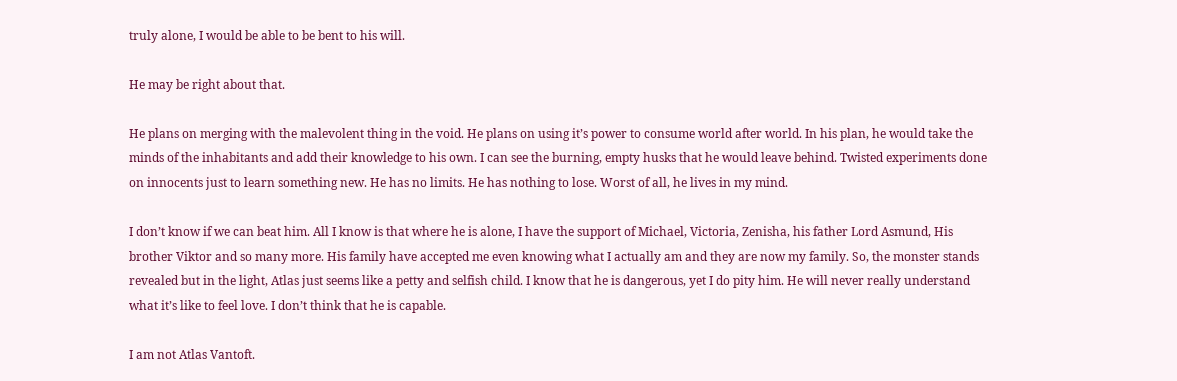truly alone, I would be able to be bent to his will.

He may be right about that.

He plans on merging with the malevolent thing in the void. He plans on using it’s power to consume world after world. In his plan, he would take the minds of the inhabitants and add their knowledge to his own. I can see the burning, empty husks that he would leave behind. Twisted experiments done on innocents just to learn something new. He has no limits. He has nothing to lose. Worst of all, he lives in my mind.

I don’t know if we can beat him. All I know is that where he is alone, I have the support of Michael, Victoria, Zenisha, his father Lord Asmund, His brother Viktor and so many more. His family have accepted me even knowing what I actually am and they are now my family. So, the monster stands revealed but in the light, Atlas just seems like a petty and selfish child. I know that he is dangerous, yet I do pity him. He will never really understand what it’s like to feel love. I don’t think that he is capable.

I am not Atlas Vantoft.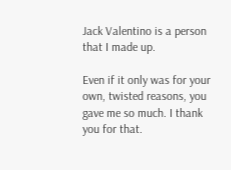Jack Valentino is a person that I made up.

Even if it only was for your own, twisted reasons, you gave me so much. I thank you for that.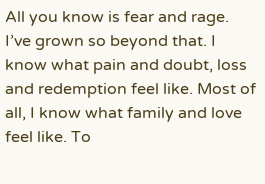All you know is fear and rage. I’ve grown so beyond that. I know what pain and doubt, loss and redemption feel like. Most of all, I know what family and love feel like. To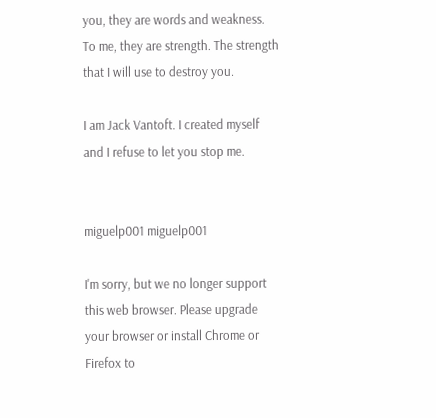you, they are words and weakness. To me, they are strength. The strength that I will use to destroy you.

I am Jack Vantoft. I created myself and I refuse to let you stop me.


miguelp001 miguelp001

I'm sorry, but we no longer support this web browser. Please upgrade your browser or install Chrome or Firefox to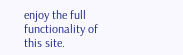enjoy the full functionality of this site.